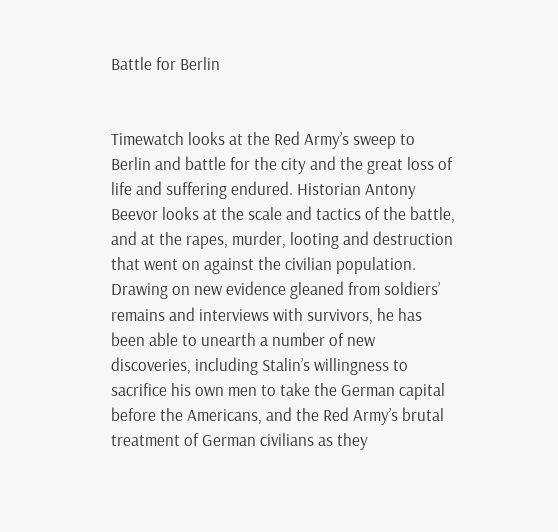Battle for Berlin


Timewatch looks at the Red Army’s sweep to Berlin and battle for the city and the great loss of life and suffering endured. Historian Antony Beevor looks at the scale and tactics of the battle, and at the rapes, murder, looting and destruction that went on against the civilian population. Drawing on new evidence gleaned from soldiers’ remains and interviews with survivors, he has been able to unearth a number of new discoveries, including Stalin’s willingness to sacrifice his own men to take the German capital before the Americans, and the Red Army’s brutal treatment of German civilians as they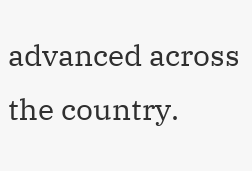advanced across the country.